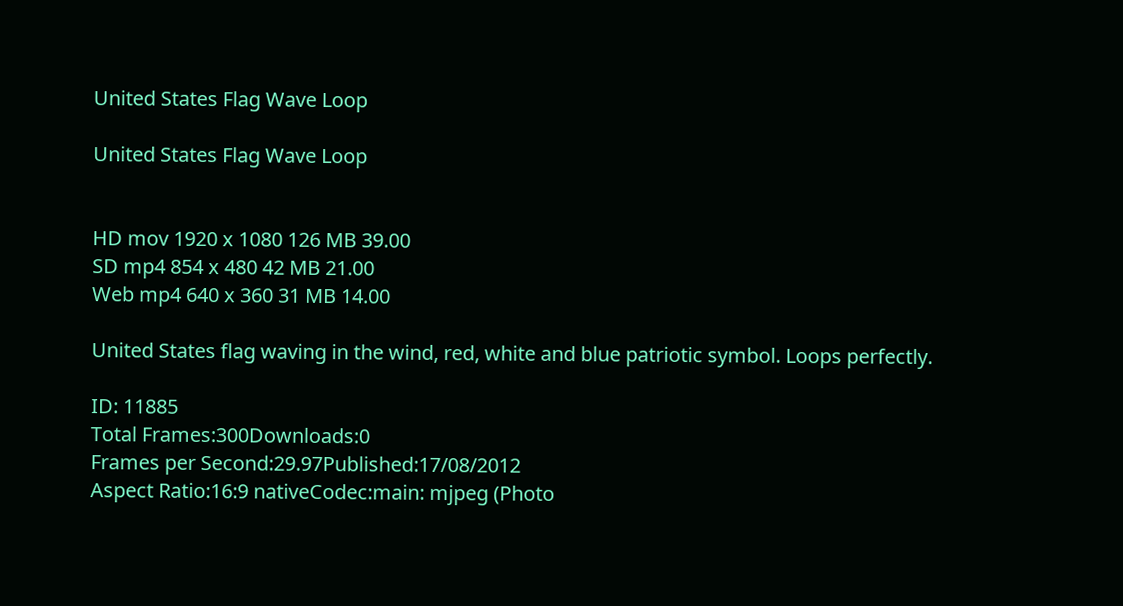United States Flag Wave Loop

United States Flag Wave Loop


HD mov 1920 x 1080 126 MB 39.00
SD mp4 854 x 480 42 MB 21.00
Web mp4 640 x 360 31 MB 14.00

United States flag waving in the wind, red, white and blue patriotic symbol. Loops perfectly.

ID: 11885
Total Frames:300Downloads:0
Frames per Second:29.97Published:17/08/2012
Aspect Ratio:16:9 nativeCodec:main: mjpeg (Photo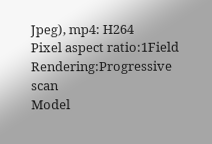Jpeg), mp4: H264
Pixel aspect ratio:1Field Rendering:Progressive scan
Model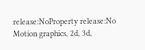release:NoProperty release:No
Motion graphics, 2d, 3d,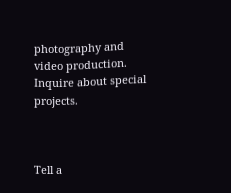photography and video production. Inquire about special projects.



Tell a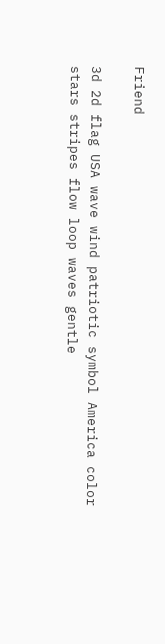Friend

3d 2d flag USA wave wind patriotic symbol America color stars stripes flow loop waves gentle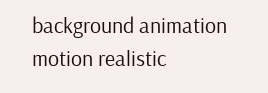background animation motion realistic